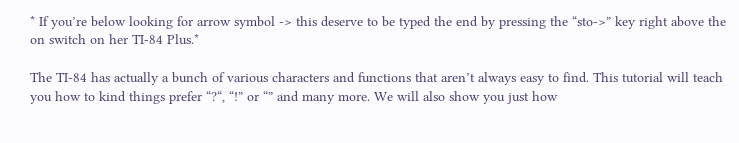* If you’re below looking for arrow symbol -> this deserve to be typed the end by pressing the “sto->” key right above the on switch on her TI-84 Plus.*

The TI-84 has actually a bunch of various characters and functions that aren’t always easy to find. This tutorial will teach you how to kind things prefer “?“, “!” or “” and many more. We will also show you just how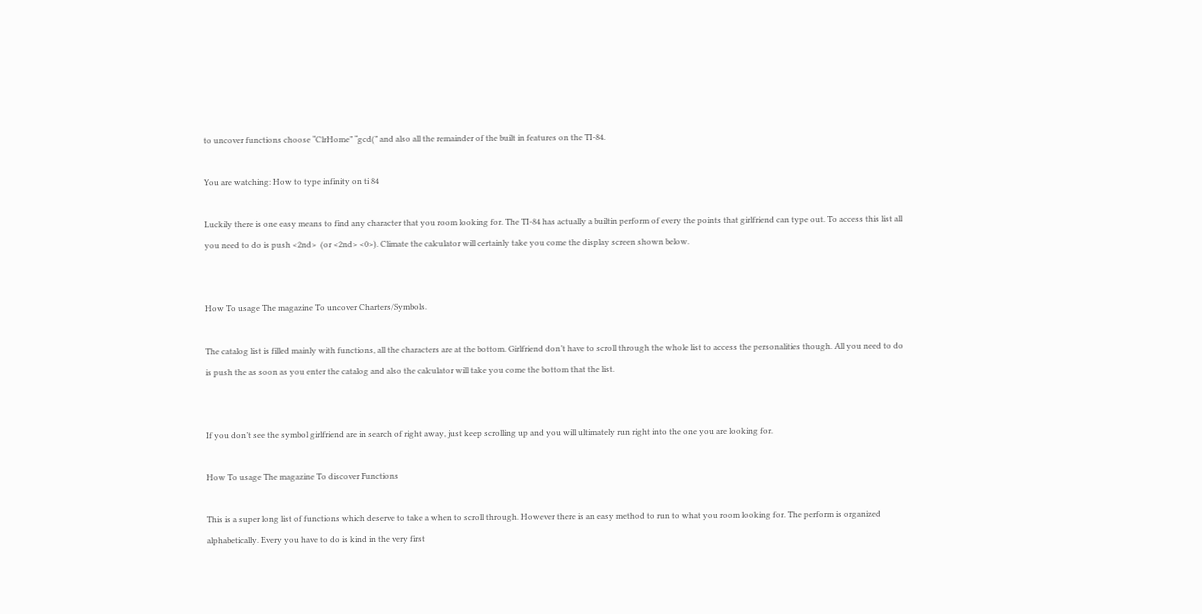to uncover functions choose “ClrHome” “gcd(” and also all the remainder of the built in features on the TI-84.

You are watching: How to type infinity on ti 84

Luckily there is one easy means to find any character that you room looking for. The TI-84 has actually a builtin perform of every the points that girlfriend can type out. To access this list all you need to do is push <2nd>  (or <2nd> <0>). Climate the calculator will certainly take you come the display screen shown below.


How To usage The magazine To uncover Charters/Symbols.

The catalog list is filled mainly with functions, all the characters are at the bottom. Girlfriend don’t have to scroll through the whole list to access the personalities though. All you need to do is push the as soon as you enter the catalog and also the calculator will take you come the bottom that the list.


If you don’t see the symbol girlfriend are in search of right away, just keep scrolling up and you will ultimately run right into the one you are looking for.

How To usage The magazine To discover Functions

This is a super long list of functions which deserve to take a when to scroll through. However there is an easy method to run to what you room looking for. The perform is organized alphabetically. Every you have to do is kind in the very first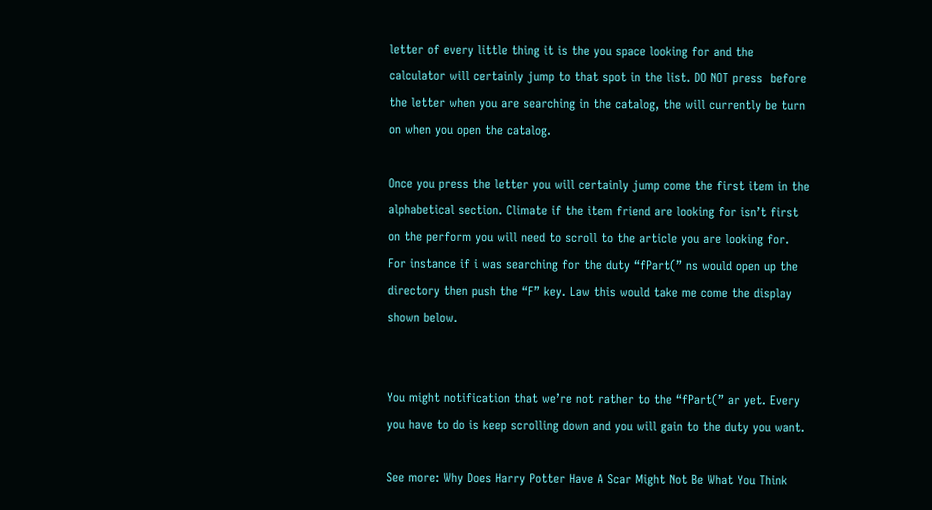letter of every little thing it is the you space looking for and the calculator will certainly jump to that spot in the list. DO NOT press  before the letter when you are searching in the catalog, the will currently be turn on when you open the catalog.

Once you press the letter you will certainly jump come the first item in the alphabetical section. Climate if the item friend are looking for isn’t first on the perform you will need to scroll to the article you are looking for. For instance if i was searching for the duty “fPart(” ns would open up the directory then push the “F” key. Law this would take me come the display shown below.


You might notification that we’re not rather to the “fPart(” ar yet. Every you have to do is keep scrolling down and you will gain to the duty you want.

See more: Why Does Harry Potter Have A Scar Might Not Be What You Think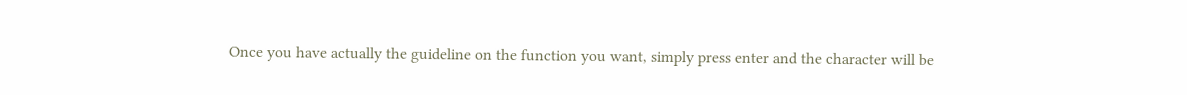Once you have actually the guideline on the function you want, simply press enter and the character will be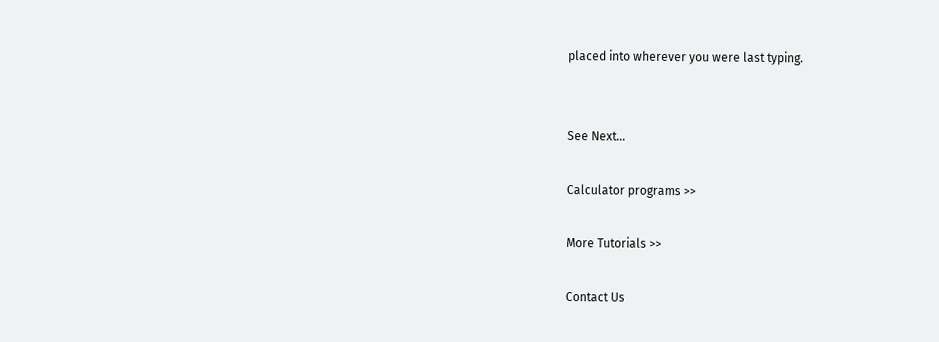placed into wherever you were last typing.


See Next…

Calculator programs >>

More Tutorials >>

Contact Us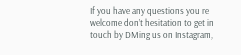If you have any questions you re welcome don’t hesitation to get in touch by DMing us on Instagram,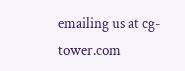emailing us at cg-tower.com